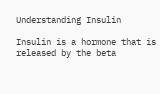Understanding Insulin

Insulin is a hormone that is released by the beta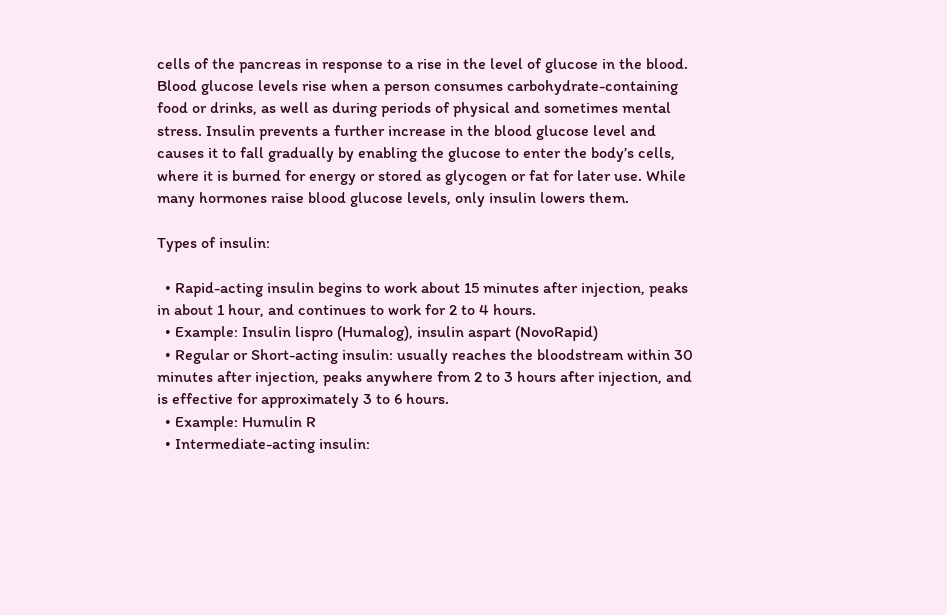cells of the pancreas in response to a rise in the level of glucose in the blood. Blood glucose levels rise when a person consumes carbohydrate-containing food or drinks, as well as during periods of physical and sometimes mental stress. Insulin prevents a further increase in the blood glucose level and causes it to fall gradually by enabling the glucose to enter the body’s cells, where it is burned for energy or stored as glycogen or fat for later use. While many hormones raise blood glucose levels, only insulin lowers them.

Types of insulin:

  • Rapid-acting insulin begins to work about 15 minutes after injection, peaks in about 1 hour, and continues to work for 2 to 4 hours.
  • Example: Insulin lispro (Humalog), insulin aspart (NovoRapid)
  • Regular or Short-acting insulin: usually reaches the bloodstream within 30 minutes after injection, peaks anywhere from 2 to 3 hours after injection, and is effective for approximately 3 to 6 hours.
  • Example: Humulin R
  • Intermediate-acting insulin: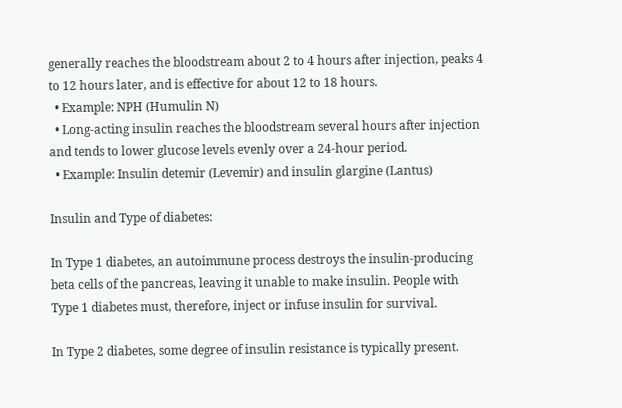generally reaches the bloodstream about 2 to 4 hours after injection, peaks 4 to 12 hours later, and is effective for about 12 to 18 hours.
  • Example: NPH (Humulin N)
  • Long-acting insulin reaches the bloodstream several hours after injection and tends to lower glucose levels evenly over a 24-hour period.
  • Example: Insulin detemir (Levemir) and insulin glargine (Lantus)

Insulin and Type of diabetes:

In Type 1 diabetes, an autoimmune process destroys the insulin-producing beta cells of the pancreas, leaving it unable to make insulin. People with Type 1 diabetes must, therefore, inject or infuse insulin for survival.

In Type 2 diabetes, some degree of insulin resistance is typically present.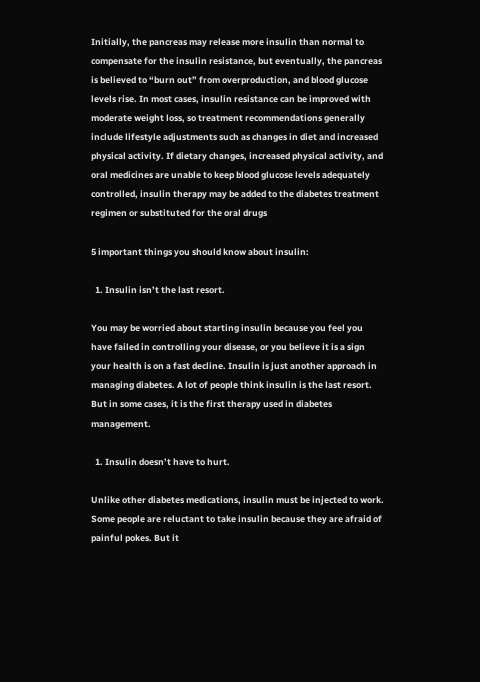Initially, the pancreas may release more insulin than normal to compensate for the insulin resistance, but eventually, the pancreas is believed to “burn out” from overproduction, and blood glucose levels rise. In most cases, insulin resistance can be improved with moderate weight loss, so treatment recommendations generally include lifestyle adjustments such as changes in diet and increased physical activity. If dietary changes, increased physical activity, and oral medicines are unable to keep blood glucose levels adequately controlled, insulin therapy may be added to the diabetes treatment regimen or substituted for the oral drugs

5 important things you should know about insulin:

  1. Insulin isn’t the last resort.

You may be worried about starting insulin because you feel you have failed in controlling your disease, or you believe it is a sign your health is on a fast decline. Insulin is just another approach in managing diabetes. A lot of people think insulin is the last resort. But in some cases, it is the first therapy used in diabetes management.

  1. Insulin doesn’t have to hurt.

Unlike other diabetes medications, insulin must be injected to work. Some people are reluctant to take insulin because they are afraid of painful pokes. But it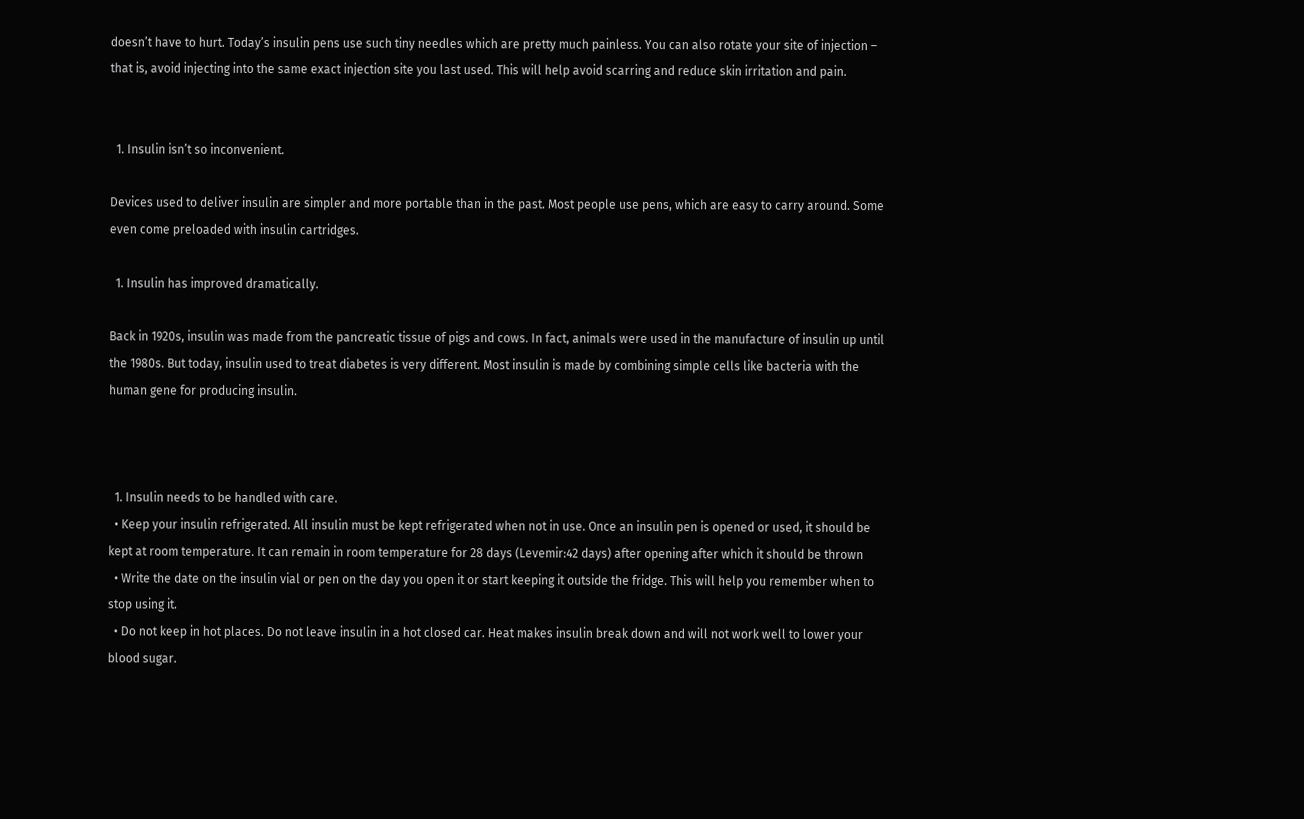doesn’t have to hurt. Today’s insulin pens use such tiny needles which are pretty much painless. You can also rotate your site of injection – that is, avoid injecting into the same exact injection site you last used. This will help avoid scarring and reduce skin irritation and pain.


  1. Insulin isn’t so inconvenient.

Devices used to deliver insulin are simpler and more portable than in the past. Most people use pens, which are easy to carry around. Some even come preloaded with insulin cartridges.

  1. Insulin has improved dramatically.

Back in 1920s, insulin was made from the pancreatic tissue of pigs and cows. In fact, animals were used in the manufacture of insulin up until the 1980s. But today, insulin used to treat diabetes is very different. Most insulin is made by combining simple cells like bacteria with the human gene for producing insulin.



  1. Insulin needs to be handled with care.
  • Keep your insulin refrigerated. All insulin must be kept refrigerated when not in use. Once an insulin pen is opened or used, it should be kept at room temperature. It can remain in room temperature for 28 days (Levemir:42 days) after opening after which it should be thrown
  • Write the date on the insulin vial or pen on the day you open it or start keeping it outside the fridge. This will help you remember when to stop using it.
  • Do not keep in hot places. Do not leave insulin in a hot closed car. Heat makes insulin break down and will not work well to lower your blood sugar.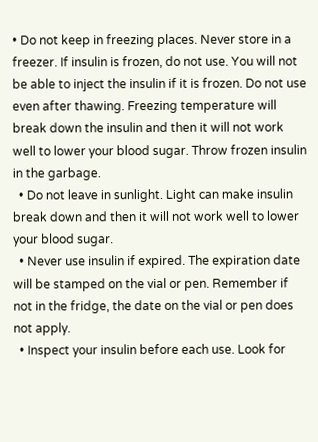• Do not keep in freezing places. Never store in a freezer. If insulin is frozen, do not use. You will not be able to inject the insulin if it is frozen. Do not use even after thawing. Freezing temperature will break down the insulin and then it will not work well to lower your blood sugar. Throw frozen insulin in the garbage.
  • Do not leave in sunlight. Light can make insulin break down and then it will not work well to lower your blood sugar.
  • Never use insulin if expired. The expiration date will be stamped on the vial or pen. Remember if not in the fridge, the date on the vial or pen does not apply.
  • Inspect your insulin before each use. Look for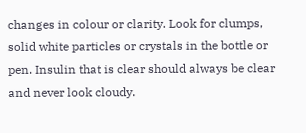changes in colour or clarity. Look for clumps, solid white particles or crystals in the bottle or pen. Insulin that is clear should always be clear and never look cloudy.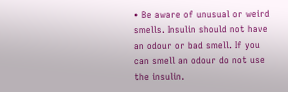• Be aware of unusual or weird smells. Insulin should not have an odour or bad smell. If you can smell an odour do not use the insulin.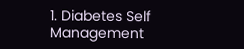1. Diabetes Self Management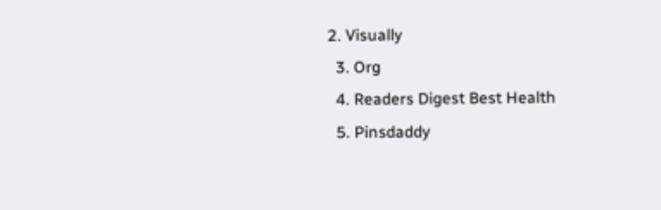2. Visually
  3. Org
  4. Readers Digest Best Health
  5. Pinsdaddy